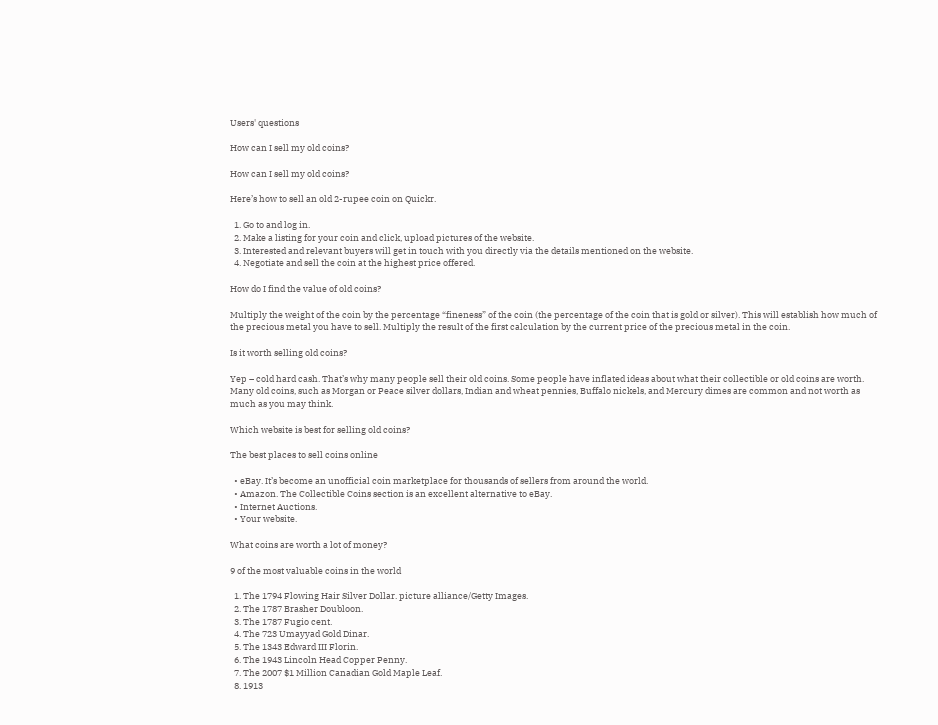Users' questions

How can I sell my old coins?

How can I sell my old coins?

Here’s how to sell an old 2-rupee coin on Quickr.

  1. Go to and log in.
  2. Make a listing for your coin and click, upload pictures of the website.
  3. Interested and relevant buyers will get in touch with you directly via the details mentioned on the website.
  4. Negotiate and sell the coin at the highest price offered.

How do I find the value of old coins?

Multiply the weight of the coin by the percentage “fineness” of the coin (the percentage of the coin that is gold or silver). This will establish how much of the precious metal you have to sell. Multiply the result of the first calculation by the current price of the precious metal in the coin.

Is it worth selling old coins?

Yep – cold hard cash. That’s why many people sell their old coins. Some people have inflated ideas about what their collectible or old coins are worth. Many old coins, such as Morgan or Peace silver dollars, Indian and wheat pennies, Buffalo nickels, and Mercury dimes are common and not worth as much as you may think.

Which website is best for selling old coins?

The best places to sell coins online

  • eBay. It’s become an unofficial coin marketplace for thousands of sellers from around the world.
  • Amazon. The Collectible Coins section is an excellent alternative to eBay.
  • Internet Auctions.
  • Your website.

What coins are worth a lot of money?

9 of the most valuable coins in the world

  1. The 1794 Flowing Hair Silver Dollar. picture alliance/Getty Images.
  2. The 1787 Brasher Doubloon.
  3. The 1787 Fugio cent.
  4. The 723 Umayyad Gold Dinar.
  5. The 1343 Edward III Florin.
  6. The 1943 Lincoln Head Copper Penny.
  7. The 2007 $1 Million Canadian Gold Maple Leaf.
  8. 1913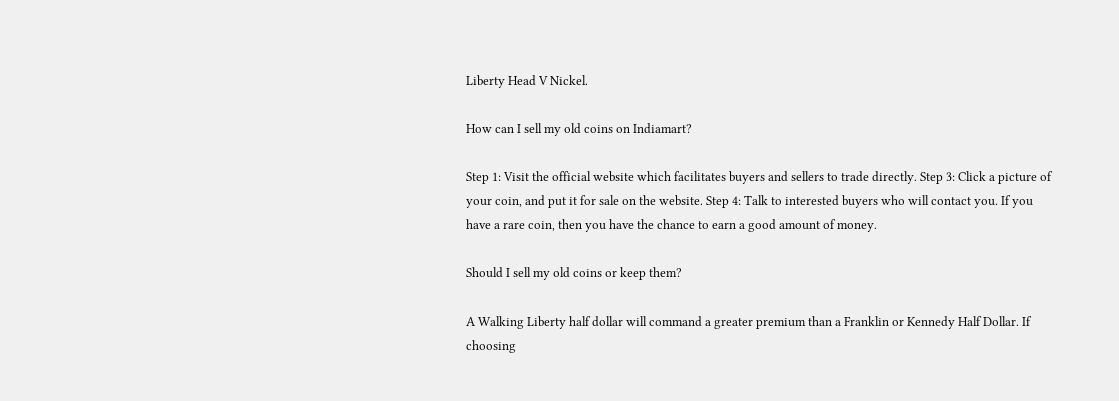Liberty Head V Nickel.

How can I sell my old coins on Indiamart?

Step 1: Visit the official website which facilitates buyers and sellers to trade directly. Step 3: Click a picture of your coin, and put it for sale on the website. Step 4: Talk to interested buyers who will contact you. If you have a rare coin, then you have the chance to earn a good amount of money.

Should I sell my old coins or keep them?

A Walking Liberty half dollar will command a greater premium than a Franklin or Kennedy Half Dollar. If choosing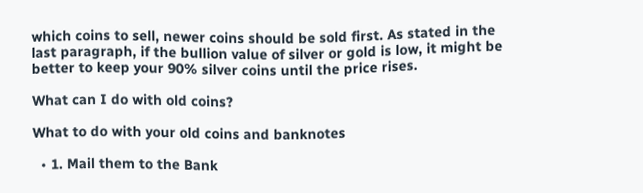which coins to sell, newer coins should be sold first. As stated in the last paragraph, if the bullion value of silver or gold is low, it might be better to keep your 90% silver coins until the price rises.

What can I do with old coins?

What to do with your old coins and banknotes

  • 1. Mail them to the Bank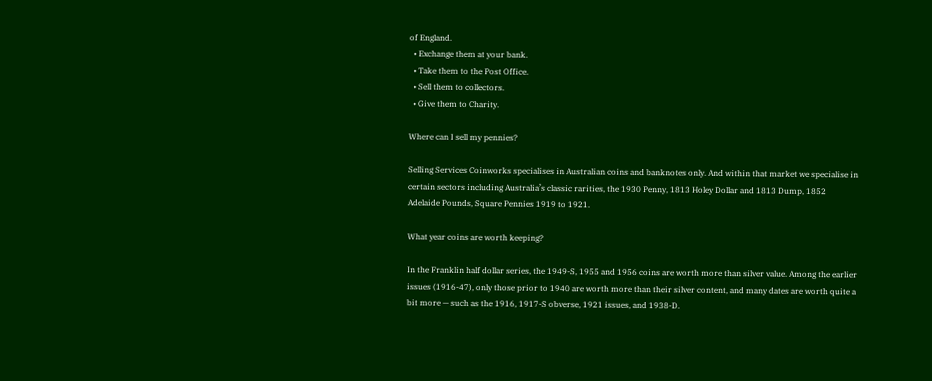of England.
  • Exchange them at your bank.
  • Take them to the Post Office.
  • Sell them to collectors.
  • Give them to Charity.

Where can I sell my pennies?

Selling Services Coinworks specialises in Australian coins and banknotes only. And within that market we specialise in certain sectors including Australia’s classic rarities, the 1930 Penny, 1813 Holey Dollar and 1813 Dump, 1852 Adelaide Pounds, Square Pennies 1919 to 1921.

What year coins are worth keeping?

In the Franklin half dollar series, the 1949-S, 1955 and 1956 coins are worth more than silver value. Among the earlier issues (1916-47), only those prior to 1940 are worth more than their silver content, and many dates are worth quite a bit more — such as the 1916, 1917-S obverse, 1921 issues, and 1938-D.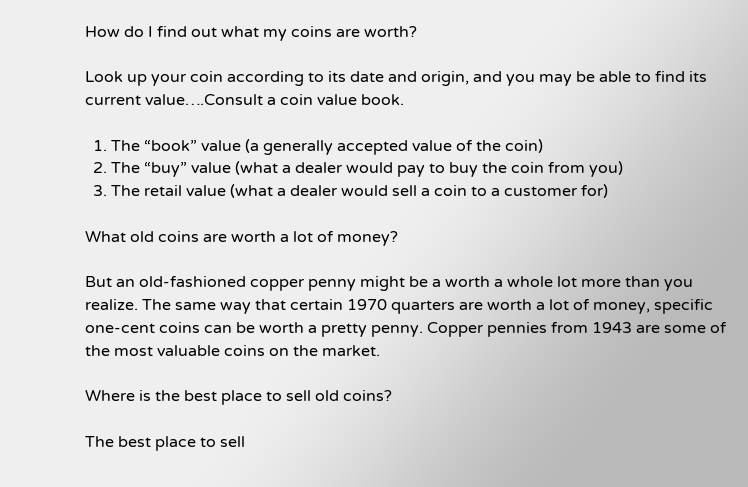How do I find out what my coins are worth?

Look up your coin according to its date and origin, and you may be able to find its current value….Consult a coin value book.

  1. The “book” value (a generally accepted value of the coin)
  2. The “buy” value (what a dealer would pay to buy the coin from you)
  3. The retail value (what a dealer would sell a coin to a customer for)

What old coins are worth a lot of money?

But an old-fashioned copper penny might be a worth a whole lot more than you realize. The same way that certain 1970 quarters are worth a lot of money, specific one-cent coins can be worth a pretty penny. Copper pennies from 1943 are some of the most valuable coins on the market.

Where is the best place to sell old coins?

The best place to sell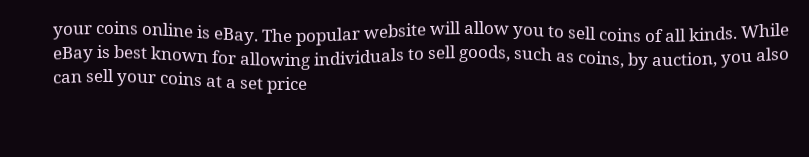your coins online is eBay. The popular website will allow you to sell coins of all kinds. While eBay is best known for allowing individuals to sell goods, such as coins, by auction, you also can sell your coins at a set price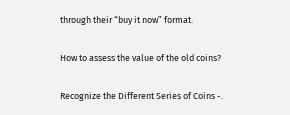through their “buy it now” format.

How to assess the value of the old coins?

Recognize the Different Series of Coins -.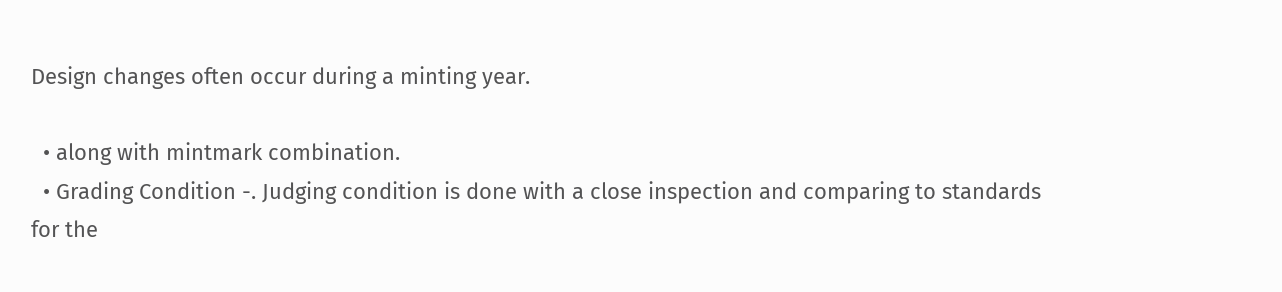Design changes often occur during a minting year.

  • along with mintmark combination.
  • Grading Condition -. Judging condition is done with a close inspection and comparing to standards for the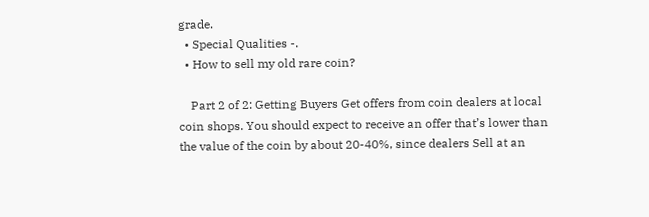grade.
  • Special Qualities -.
  • How to sell my old rare coin?

    Part 2 of 2: Getting Buyers Get offers from coin dealers at local coin shops. You should expect to receive an offer that’s lower than the value of the coin by about 20-40%, since dealers Sell at an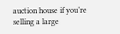auction house if you’re selling a large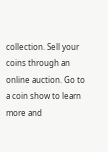collection. Sell your coins through an online auction. Go to a coin show to learn more and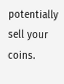potentially sell your coins.